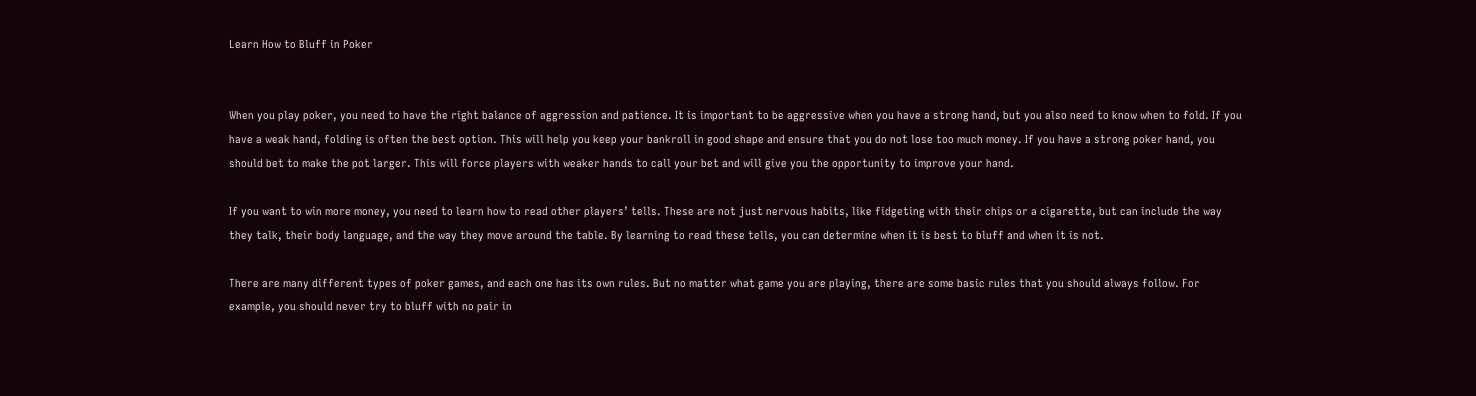Learn How to Bluff in Poker


When you play poker, you need to have the right balance of aggression and patience. It is important to be aggressive when you have a strong hand, but you also need to know when to fold. If you have a weak hand, folding is often the best option. This will help you keep your bankroll in good shape and ensure that you do not lose too much money. If you have a strong poker hand, you should bet to make the pot larger. This will force players with weaker hands to call your bet and will give you the opportunity to improve your hand.

If you want to win more money, you need to learn how to read other players’ tells. These are not just nervous habits, like fidgeting with their chips or a cigarette, but can include the way they talk, their body language, and the way they move around the table. By learning to read these tells, you can determine when it is best to bluff and when it is not.

There are many different types of poker games, and each one has its own rules. But no matter what game you are playing, there are some basic rules that you should always follow. For example, you should never try to bluff with no pair in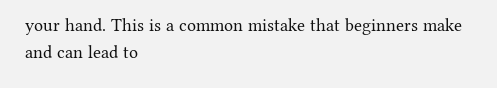your hand. This is a common mistake that beginners make and can lead to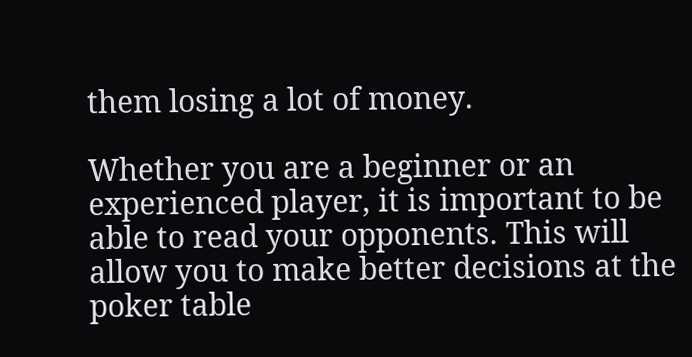them losing a lot of money.

Whether you are a beginner or an experienced player, it is important to be able to read your opponents. This will allow you to make better decisions at the poker table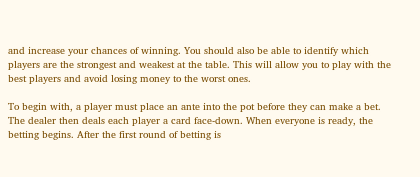and increase your chances of winning. You should also be able to identify which players are the strongest and weakest at the table. This will allow you to play with the best players and avoid losing money to the worst ones.

To begin with, a player must place an ante into the pot before they can make a bet. The dealer then deals each player a card face-down. When everyone is ready, the betting begins. After the first round of betting is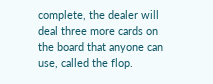complete, the dealer will deal three more cards on the board that anyone can use, called the flop.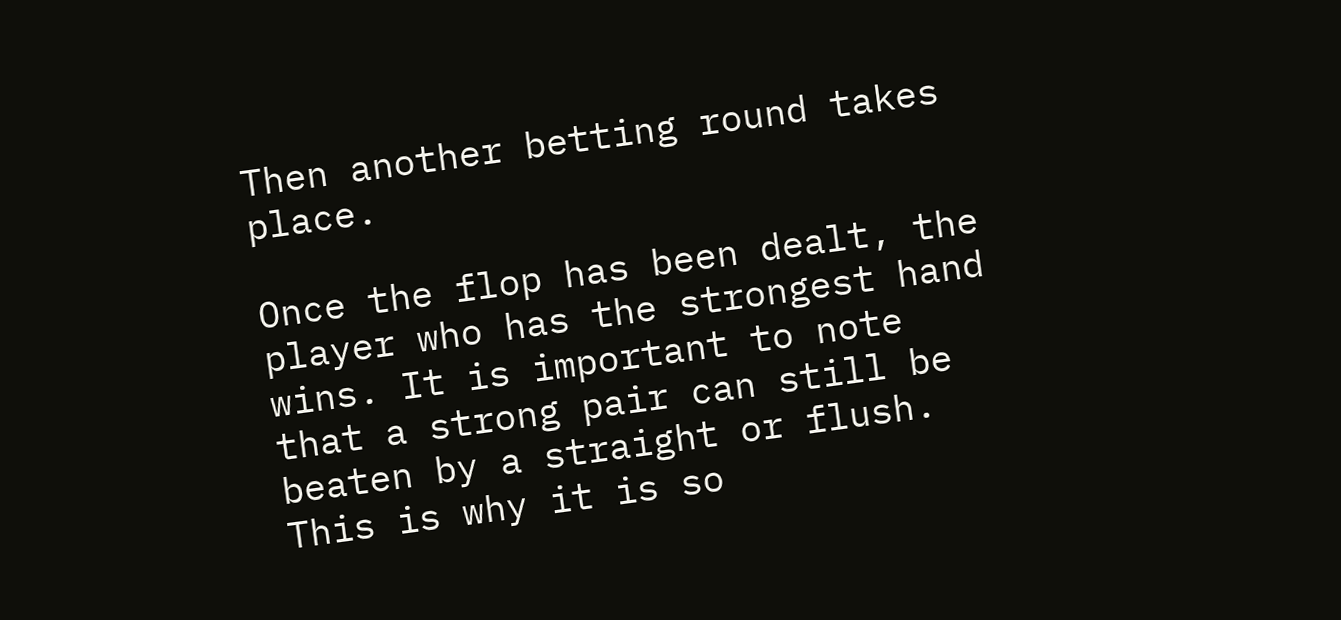Then another betting round takes place.

Once the flop has been dealt, the player who has the strongest hand wins. It is important to note that a strong pair can still be beaten by a straight or flush. This is why it is so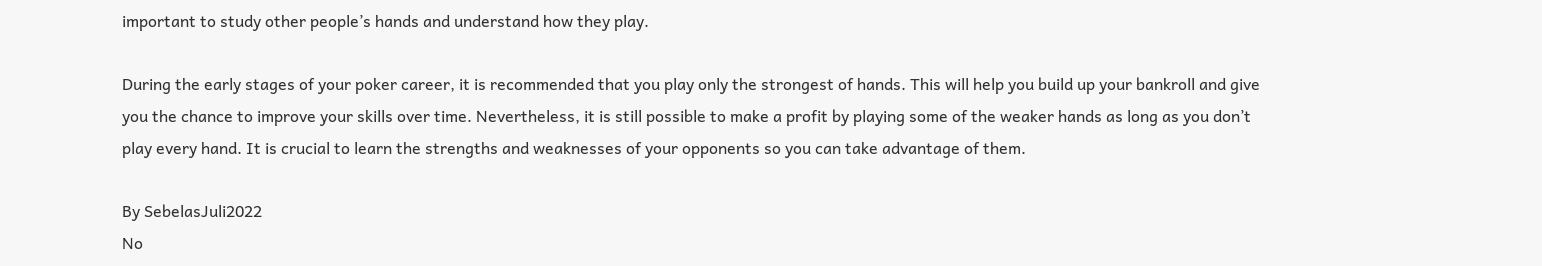important to study other people’s hands and understand how they play.

During the early stages of your poker career, it is recommended that you play only the strongest of hands. This will help you build up your bankroll and give you the chance to improve your skills over time. Nevertheless, it is still possible to make a profit by playing some of the weaker hands as long as you don’t play every hand. It is crucial to learn the strengths and weaknesses of your opponents so you can take advantage of them.

By SebelasJuli2022
No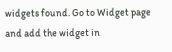widgets found. Go to Widget page and add the widget in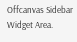Offcanvas Sidebar Widget Area.